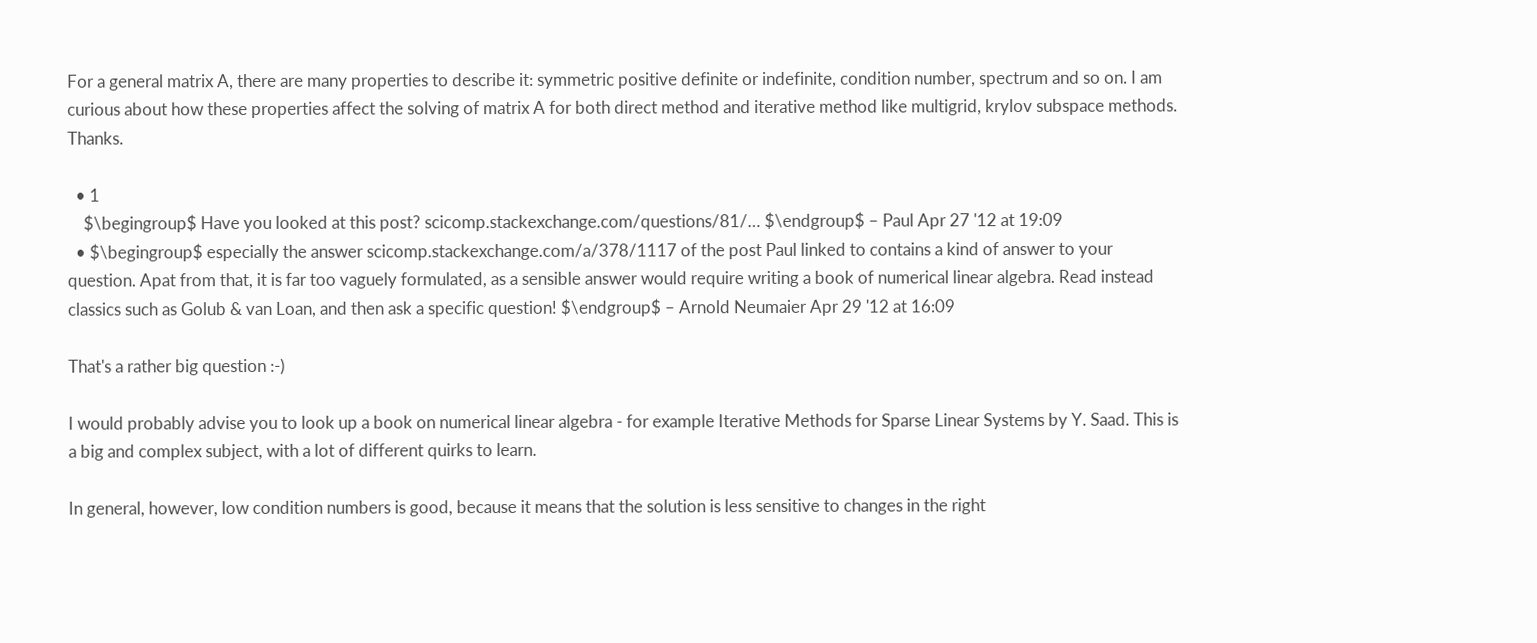For a general matrix A, there are many properties to describe it: symmetric positive definite or indefinite, condition number, spectrum and so on. I am curious about how these properties affect the solving of matrix A for both direct method and iterative method like multigrid, krylov subspace methods. Thanks.

  • 1
    $\begingroup$ Have you looked at this post? scicomp.stackexchange.com/questions/81/… $\endgroup$ – Paul Apr 27 '12 at 19:09
  • $\begingroup$ especially the answer scicomp.stackexchange.com/a/378/1117 of the post Paul linked to contains a kind of answer to your question. Apat from that, it is far too vaguely formulated, as a sensible answer would require writing a book of numerical linear algebra. Read instead classics such as Golub & van Loan, and then ask a specific question! $\endgroup$ – Arnold Neumaier Apr 29 '12 at 16:09

That's a rather big question :-)

I would probably advise you to look up a book on numerical linear algebra - for example Iterative Methods for Sparse Linear Systems by Y. Saad. This is a big and complex subject, with a lot of different quirks to learn.

In general, however, low condition numbers is good, because it means that the solution is less sensitive to changes in the right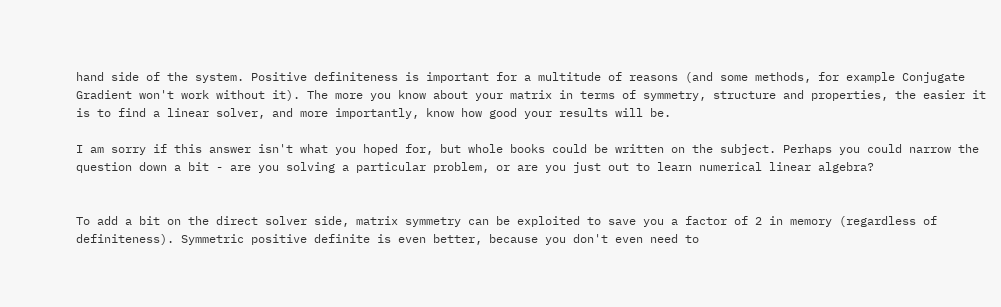hand side of the system. Positive definiteness is important for a multitude of reasons (and some methods, for example Conjugate Gradient won't work without it). The more you know about your matrix in terms of symmetry, structure and properties, the easier it is to find a linear solver, and more importantly, know how good your results will be.

I am sorry if this answer isn't what you hoped for, but whole books could be written on the subject. Perhaps you could narrow the question down a bit - are you solving a particular problem, or are you just out to learn numerical linear algebra?


To add a bit on the direct solver side, matrix symmetry can be exploited to save you a factor of 2 in memory (regardless of definiteness). Symmetric positive definite is even better, because you don't even need to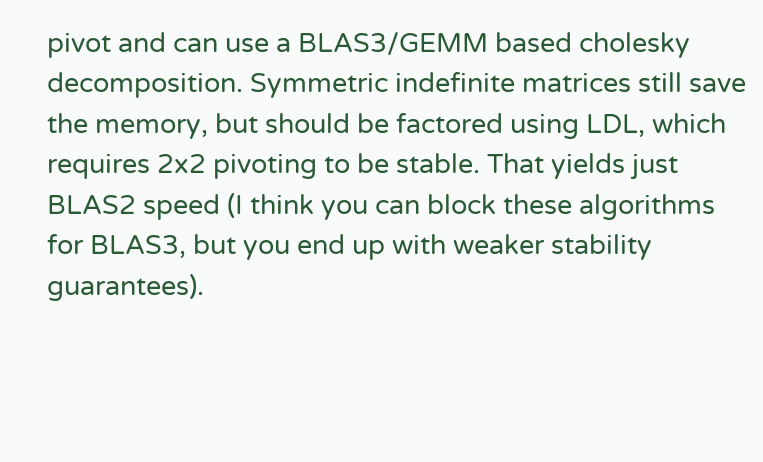pivot and can use a BLAS3/GEMM based cholesky decomposition. Symmetric indefinite matrices still save the memory, but should be factored using LDL, which requires 2x2 pivoting to be stable. That yields just BLAS2 speed (I think you can block these algorithms for BLAS3, but you end up with weaker stability guarantees).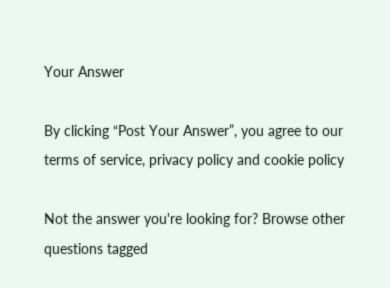Your Answer

By clicking “Post Your Answer”, you agree to our terms of service, privacy policy and cookie policy

Not the answer you're looking for? Browse other questions tagged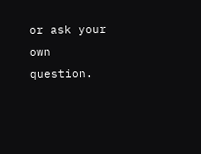or ask your own question.